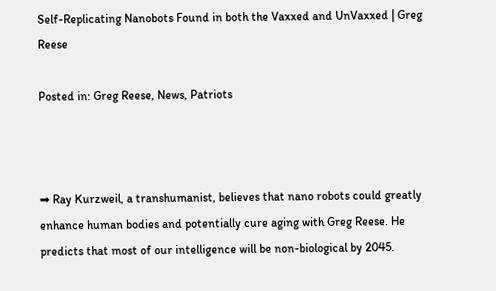Self-Replicating Nanobots Found in both the Vaxxed and UnVaxxed | Greg Reese

Posted in: Greg Reese, News, Patriots



➡ Ray Kurzweil, a transhumanist, believes that nano robots could greatly enhance human bodies and potentially cure aging with Greg Reese. He predicts that most of our intelligence will be non-biological by 2045.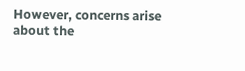However, concerns arise about the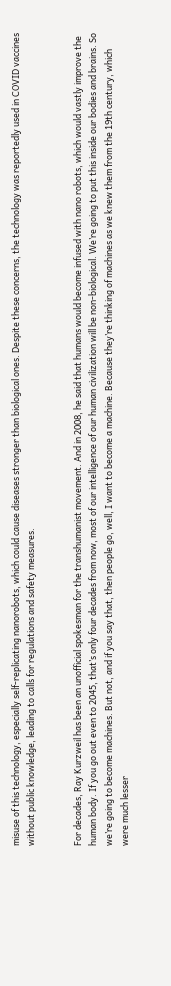misuse of this technology, especially self-replicating nanorobots, which could cause diseases stronger than biological ones. Despite these concerns, the technology was reportedly used in COVID vaccines without public knowledge, leading to calls for regulations and safety measures.


For decades, Ray Kurzweil has been an unofficial spokesman for the transhumanist movement. And in 2008, he said that humans would become infused with nano robots, which would vastly improve the human body. If you go out even to 2045, that’s only four decades from now, most of our intelligence of our human civilization will be non-biological. We’re going to put this inside our bodies and brains. So we’re going to become machines. But not, and if you say that, then people go, well, I want to become a machine. Because they’re thinking of machines as we knew them from the 19th century, which were much lesser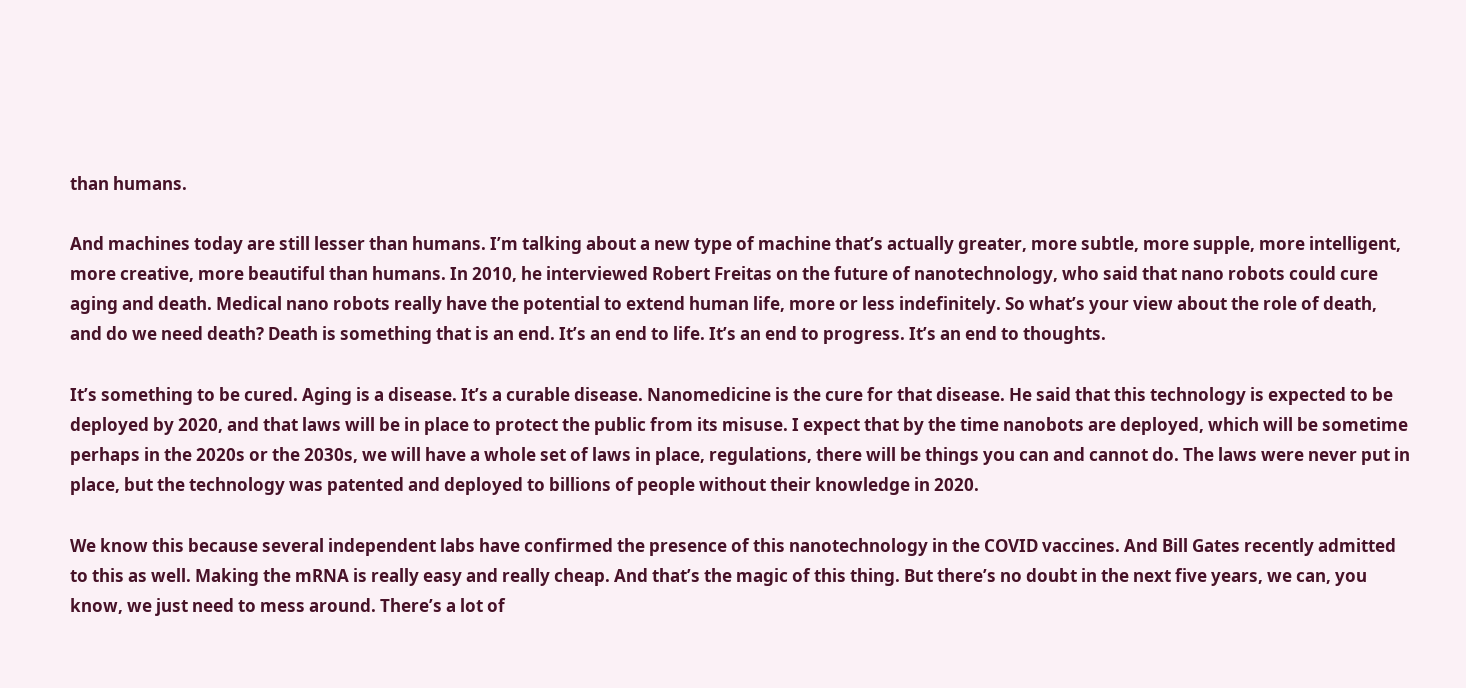than humans.

And machines today are still lesser than humans. I’m talking about a new type of machine that’s actually greater, more subtle, more supple, more intelligent, more creative, more beautiful than humans. In 2010, he interviewed Robert Freitas on the future of nanotechnology, who said that nano robots could cure aging and death. Medical nano robots really have the potential to extend human life, more or less indefinitely. So what’s your view about the role of death, and do we need death? Death is something that is an end. It’s an end to life. It’s an end to progress. It’s an end to thoughts.

It’s something to be cured. Aging is a disease. It’s a curable disease. Nanomedicine is the cure for that disease. He said that this technology is expected to be deployed by 2020, and that laws will be in place to protect the public from its misuse. I expect that by the time nanobots are deployed, which will be sometime perhaps in the 2020s or the 2030s, we will have a whole set of laws in place, regulations, there will be things you can and cannot do. The laws were never put in place, but the technology was patented and deployed to billions of people without their knowledge in 2020.

We know this because several independent labs have confirmed the presence of this nanotechnology in the COVID vaccines. And Bill Gates recently admitted to this as well. Making the mRNA is really easy and really cheap. And that’s the magic of this thing. But there’s no doubt in the next five years, we can, you know, we just need to mess around. There’s a lot of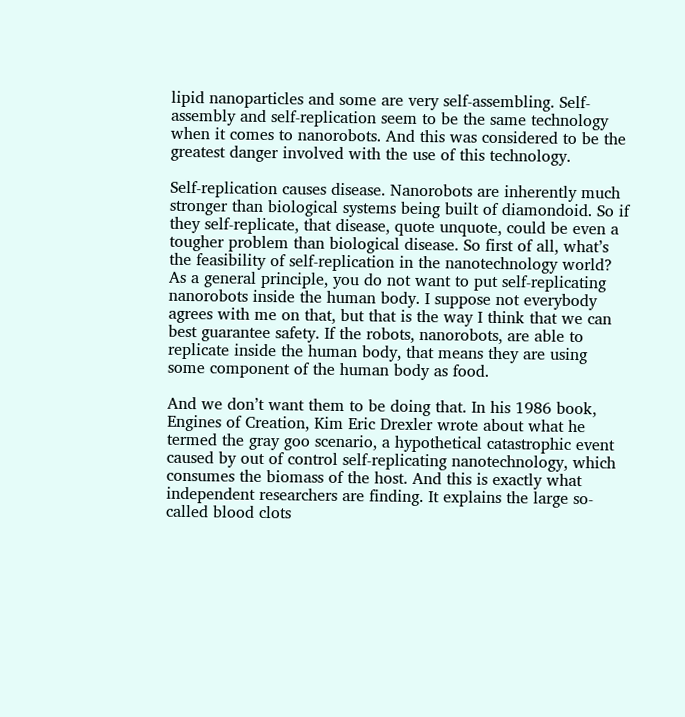lipid nanoparticles and some are very self-assembling. Self-assembly and self-replication seem to be the same technology when it comes to nanorobots. And this was considered to be the greatest danger involved with the use of this technology.

Self-replication causes disease. Nanorobots are inherently much stronger than biological systems being built of diamondoid. So if they self-replicate, that disease, quote unquote, could be even a tougher problem than biological disease. So first of all, what’s the feasibility of self-replication in the nanotechnology world? As a general principle, you do not want to put self-replicating nanorobots inside the human body. I suppose not everybody agrees with me on that, but that is the way I think that we can best guarantee safety. If the robots, nanorobots, are able to replicate inside the human body, that means they are using some component of the human body as food.

And we don’t want them to be doing that. In his 1986 book, Engines of Creation, Kim Eric Drexler wrote about what he termed the gray goo scenario, a hypothetical catastrophic event caused by out of control self-replicating nanotechnology, which consumes the biomass of the host. And this is exactly what independent researchers are finding. It explains the large so-called blood clots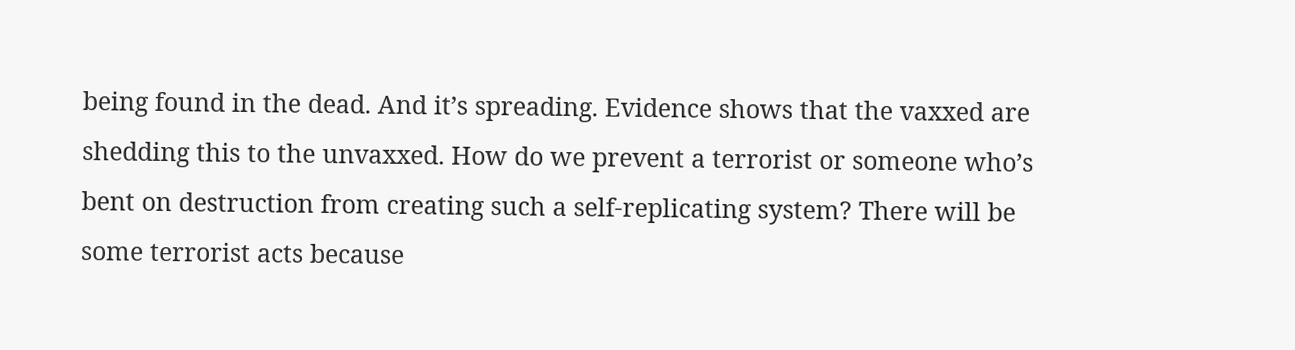being found in the dead. And it’s spreading. Evidence shows that the vaxxed are shedding this to the unvaxxed. How do we prevent a terrorist or someone who’s bent on destruction from creating such a self-replicating system? There will be some terrorist acts because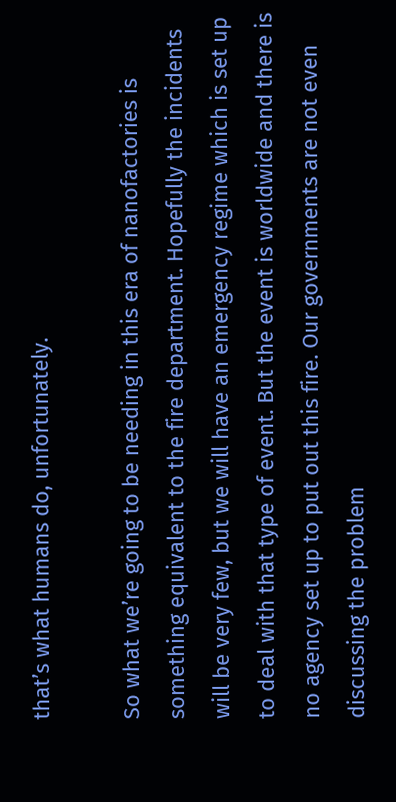that’s what humans do, unfortunately.

So what we’re going to be needing in this era of nanofactories is something equivalent to the fire department. Hopefully the incidents will be very few, but we will have an emergency regime which is set up to deal with that type of event. But the event is worldwide and there is no agency set up to put out this fire. Our governments are not even discussing the problem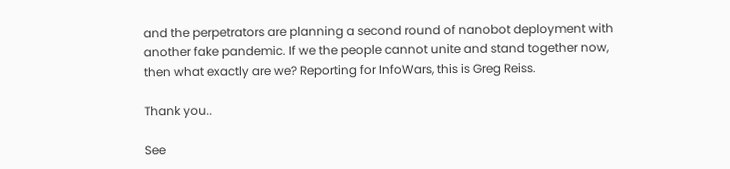and the perpetrators are planning a second round of nanobot deployment with another fake pandemic. If we the people cannot unite and stand together now, then what exactly are we? Reporting for InfoWars, this is Greg Reiss.

Thank you..

See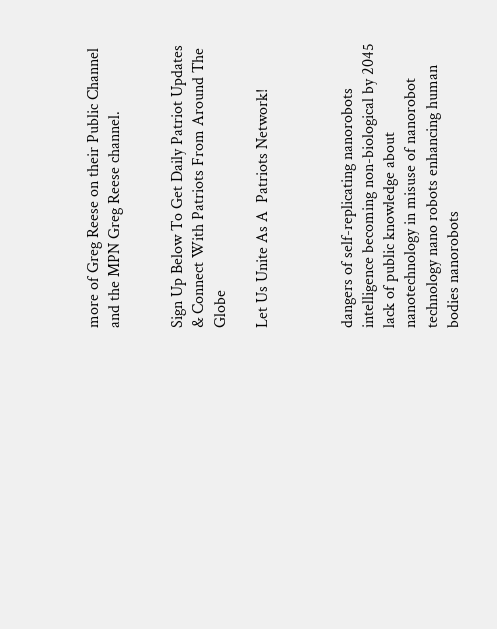more of Greg Reese on their Public Channel and the MPN Greg Reese channel.


Sign Up Below To Get Daily Patriot Updates & Connect With Patriots From Around The Globe

Let Us Unite As A  Patriots Network!



dangers of self-replicating nanorobots intelligence becoming non-biological by 2045 lack of public knowledge about nanotechnology in misuse of nanorobot technology nano robots enhancing human bodies nanorobots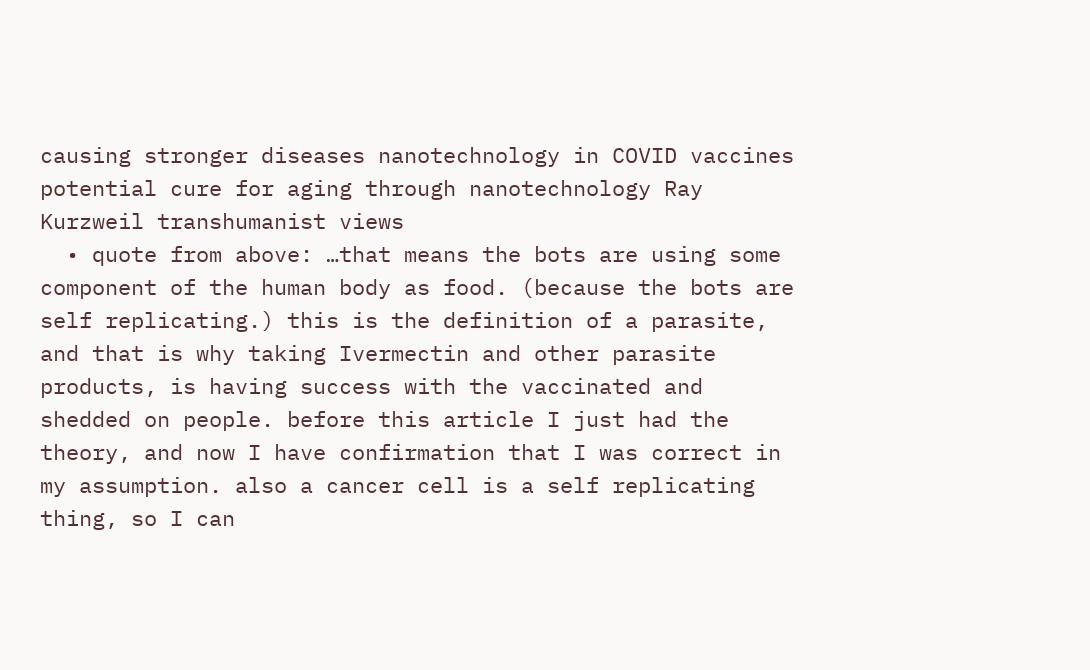causing stronger diseases nanotechnology in COVID vaccines potential cure for aging through nanotechnology Ray Kurzweil transhumanist views
  • quote from above: …that means the bots are using some component of the human body as food. (because the bots are self replicating.) this is the definition of a parasite, and that is why taking Ivermectin and other parasite products, is having success with the vaccinated and shedded on people. before this article I just had the theory, and now I have confirmation that I was correct in my assumption. also a cancer cell is a self replicating thing, so I can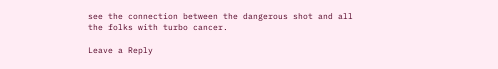see the connection between the dangerous shot and all the folks with turbo cancer.

Leave a Reply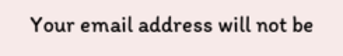Your email address will not be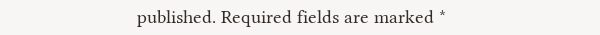published. Required fields are marked *